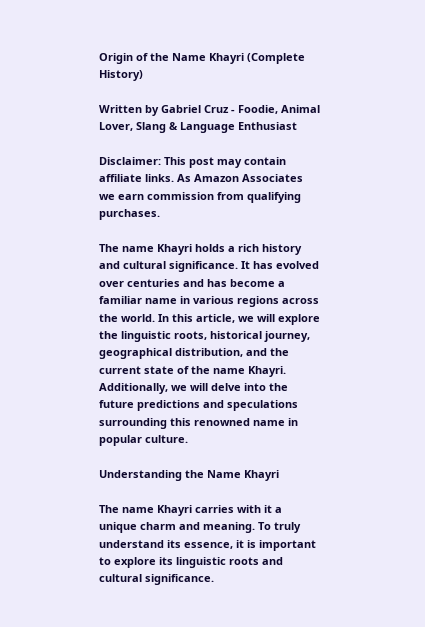Origin of the Name Khayri (Complete History)

Written by Gabriel Cruz - Foodie, Animal Lover, Slang & Language Enthusiast

Disclaimer: This post may contain affiliate links. As Amazon Associates we earn commission from qualifying purchases.

The name Khayri holds a rich history and cultural significance. It has evolved over centuries and has become a familiar name in various regions across the world. In this article, we will explore the linguistic roots, historical journey, geographical distribution, and the current state of the name Khayri. Additionally, we will delve into the future predictions and speculations surrounding this renowned name in popular culture.

Understanding the Name Khayri

The name Khayri carries with it a unique charm and meaning. To truly understand its essence, it is important to explore its linguistic roots and cultural significance.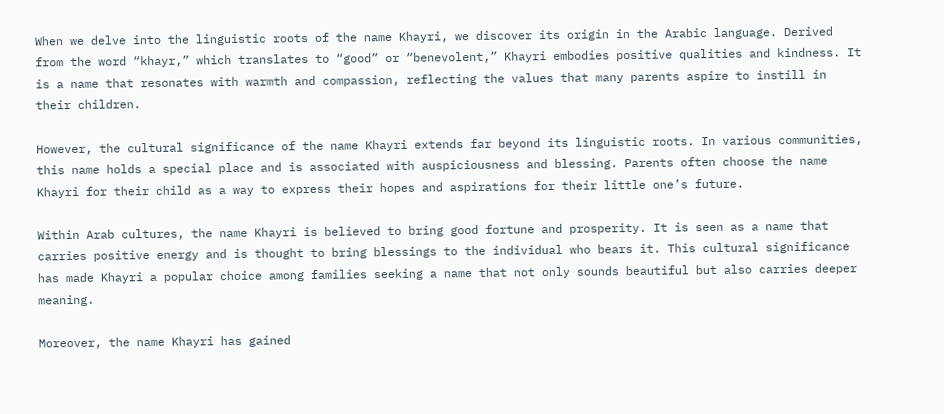When we delve into the linguistic roots of the name Khayri, we discover its origin in the Arabic language. Derived from the word “khayr,” which translates to “good” or “benevolent,” Khayri embodies positive qualities and kindness. It is a name that resonates with warmth and compassion, reflecting the values that many parents aspire to instill in their children.

However, the cultural significance of the name Khayri extends far beyond its linguistic roots. In various communities, this name holds a special place and is associated with auspiciousness and blessing. Parents often choose the name Khayri for their child as a way to express their hopes and aspirations for their little one’s future.

Within Arab cultures, the name Khayri is believed to bring good fortune and prosperity. It is seen as a name that carries positive energy and is thought to bring blessings to the individual who bears it. This cultural significance has made Khayri a popular choice among families seeking a name that not only sounds beautiful but also carries deeper meaning.

Moreover, the name Khayri has gained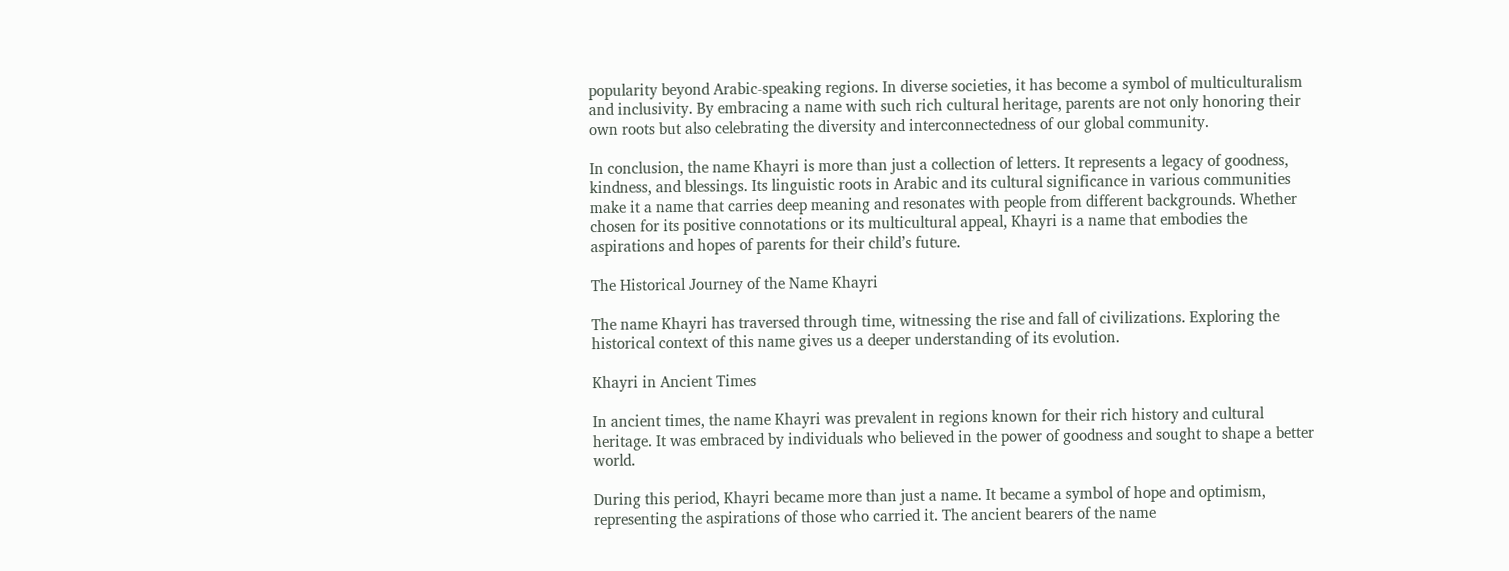popularity beyond Arabic-speaking regions. In diverse societies, it has become a symbol of multiculturalism and inclusivity. By embracing a name with such rich cultural heritage, parents are not only honoring their own roots but also celebrating the diversity and interconnectedness of our global community.

In conclusion, the name Khayri is more than just a collection of letters. It represents a legacy of goodness, kindness, and blessings. Its linguistic roots in Arabic and its cultural significance in various communities make it a name that carries deep meaning and resonates with people from different backgrounds. Whether chosen for its positive connotations or its multicultural appeal, Khayri is a name that embodies the aspirations and hopes of parents for their child’s future.

The Historical Journey of the Name Khayri

The name Khayri has traversed through time, witnessing the rise and fall of civilizations. Exploring the historical context of this name gives us a deeper understanding of its evolution.

Khayri in Ancient Times

In ancient times, the name Khayri was prevalent in regions known for their rich history and cultural heritage. It was embraced by individuals who believed in the power of goodness and sought to shape a better world.

During this period, Khayri became more than just a name. It became a symbol of hope and optimism, representing the aspirations of those who carried it. The ancient bearers of the name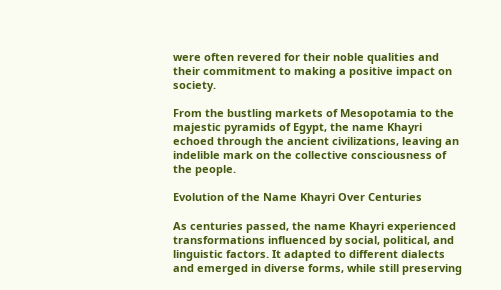were often revered for their noble qualities and their commitment to making a positive impact on society.

From the bustling markets of Mesopotamia to the majestic pyramids of Egypt, the name Khayri echoed through the ancient civilizations, leaving an indelible mark on the collective consciousness of the people.

Evolution of the Name Khayri Over Centuries

As centuries passed, the name Khayri experienced transformations influenced by social, political, and linguistic factors. It adapted to different dialects and emerged in diverse forms, while still preserving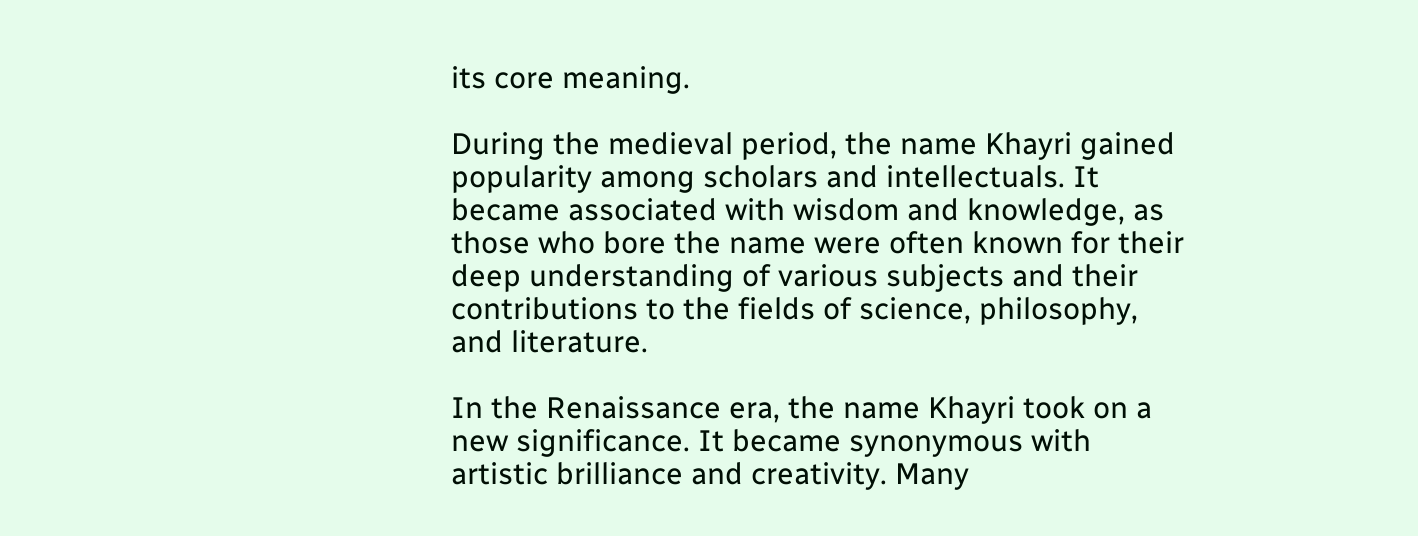its core meaning.

During the medieval period, the name Khayri gained popularity among scholars and intellectuals. It became associated with wisdom and knowledge, as those who bore the name were often known for their deep understanding of various subjects and their contributions to the fields of science, philosophy, and literature.

In the Renaissance era, the name Khayri took on a new significance. It became synonymous with artistic brilliance and creativity. Many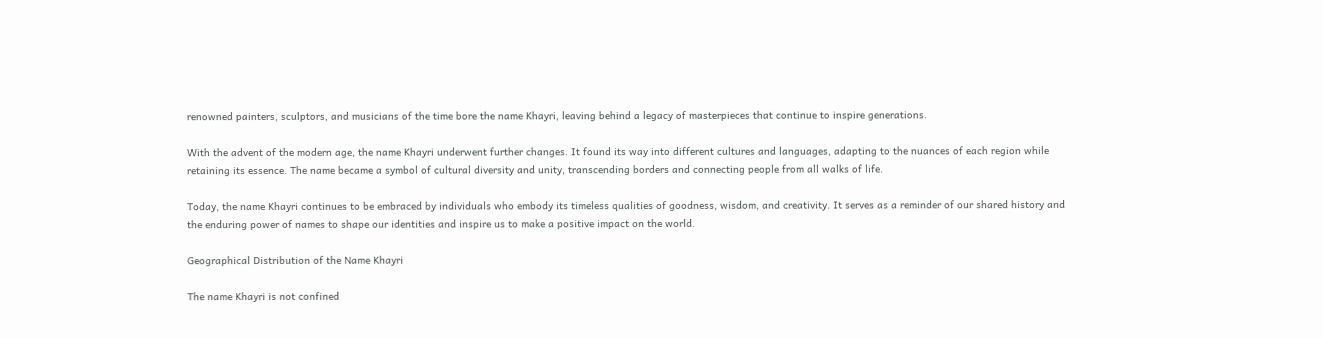renowned painters, sculptors, and musicians of the time bore the name Khayri, leaving behind a legacy of masterpieces that continue to inspire generations.

With the advent of the modern age, the name Khayri underwent further changes. It found its way into different cultures and languages, adapting to the nuances of each region while retaining its essence. The name became a symbol of cultural diversity and unity, transcending borders and connecting people from all walks of life.

Today, the name Khayri continues to be embraced by individuals who embody its timeless qualities of goodness, wisdom, and creativity. It serves as a reminder of our shared history and the enduring power of names to shape our identities and inspire us to make a positive impact on the world.

Geographical Distribution of the Name Khayri

The name Khayri is not confined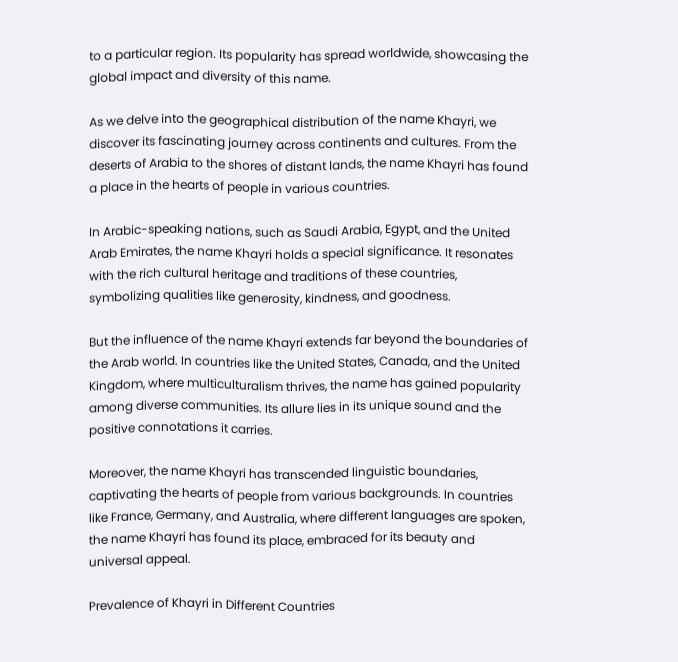to a particular region. Its popularity has spread worldwide, showcasing the global impact and diversity of this name.

As we delve into the geographical distribution of the name Khayri, we discover its fascinating journey across continents and cultures. From the deserts of Arabia to the shores of distant lands, the name Khayri has found a place in the hearts of people in various countries.

In Arabic-speaking nations, such as Saudi Arabia, Egypt, and the United Arab Emirates, the name Khayri holds a special significance. It resonates with the rich cultural heritage and traditions of these countries, symbolizing qualities like generosity, kindness, and goodness.

But the influence of the name Khayri extends far beyond the boundaries of the Arab world. In countries like the United States, Canada, and the United Kingdom, where multiculturalism thrives, the name has gained popularity among diverse communities. Its allure lies in its unique sound and the positive connotations it carries.

Moreover, the name Khayri has transcended linguistic boundaries, captivating the hearts of people from various backgrounds. In countries like France, Germany, and Australia, where different languages are spoken, the name Khayri has found its place, embraced for its beauty and universal appeal.

Prevalence of Khayri in Different Countries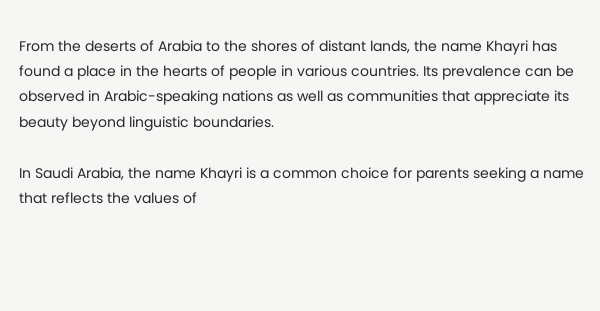From the deserts of Arabia to the shores of distant lands, the name Khayri has found a place in the hearts of people in various countries. Its prevalence can be observed in Arabic-speaking nations as well as communities that appreciate its beauty beyond linguistic boundaries.

In Saudi Arabia, the name Khayri is a common choice for parents seeking a name that reflects the values of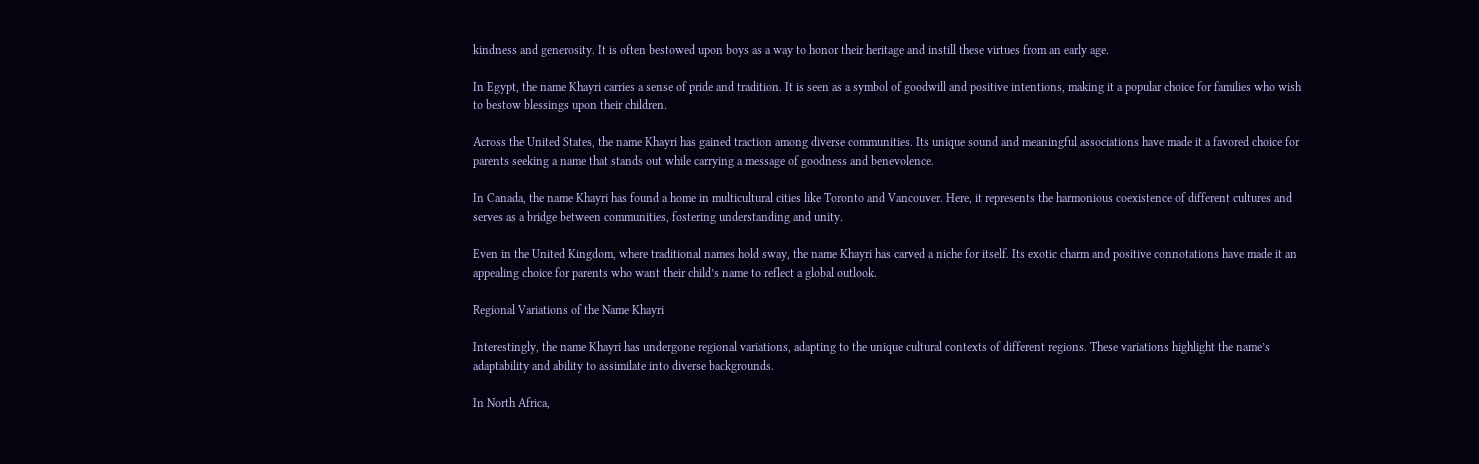kindness and generosity. It is often bestowed upon boys as a way to honor their heritage and instill these virtues from an early age.

In Egypt, the name Khayri carries a sense of pride and tradition. It is seen as a symbol of goodwill and positive intentions, making it a popular choice for families who wish to bestow blessings upon their children.

Across the United States, the name Khayri has gained traction among diverse communities. Its unique sound and meaningful associations have made it a favored choice for parents seeking a name that stands out while carrying a message of goodness and benevolence.

In Canada, the name Khayri has found a home in multicultural cities like Toronto and Vancouver. Here, it represents the harmonious coexistence of different cultures and serves as a bridge between communities, fostering understanding and unity.

Even in the United Kingdom, where traditional names hold sway, the name Khayri has carved a niche for itself. Its exotic charm and positive connotations have made it an appealing choice for parents who want their child’s name to reflect a global outlook.

Regional Variations of the Name Khayri

Interestingly, the name Khayri has undergone regional variations, adapting to the unique cultural contexts of different regions. These variations highlight the name’s adaptability and ability to assimilate into diverse backgrounds.

In North Africa,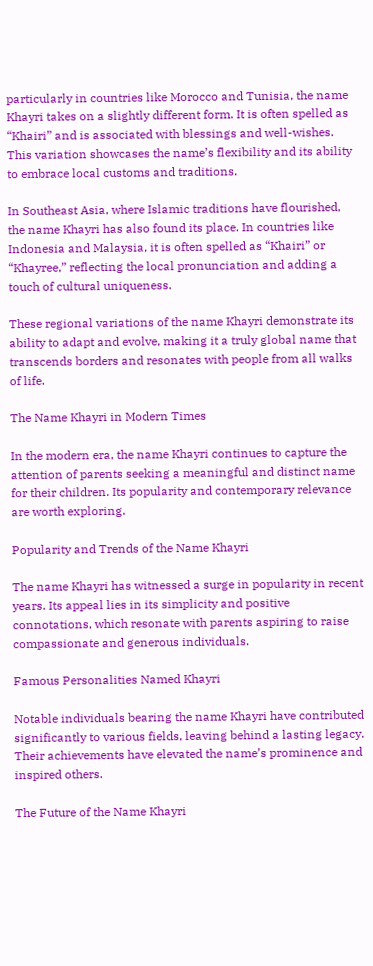particularly in countries like Morocco and Tunisia, the name Khayri takes on a slightly different form. It is often spelled as “Khairi” and is associated with blessings and well-wishes. This variation showcases the name’s flexibility and its ability to embrace local customs and traditions.

In Southeast Asia, where Islamic traditions have flourished, the name Khayri has also found its place. In countries like Indonesia and Malaysia, it is often spelled as “Khairi” or “Khayree,” reflecting the local pronunciation and adding a touch of cultural uniqueness.

These regional variations of the name Khayri demonstrate its ability to adapt and evolve, making it a truly global name that transcends borders and resonates with people from all walks of life.

The Name Khayri in Modern Times

In the modern era, the name Khayri continues to capture the attention of parents seeking a meaningful and distinct name for their children. Its popularity and contemporary relevance are worth exploring.

Popularity and Trends of the Name Khayri

The name Khayri has witnessed a surge in popularity in recent years. Its appeal lies in its simplicity and positive connotations, which resonate with parents aspiring to raise compassionate and generous individuals.

Famous Personalities Named Khayri

Notable individuals bearing the name Khayri have contributed significantly to various fields, leaving behind a lasting legacy. Their achievements have elevated the name’s prominence and inspired others.

The Future of the Name Khayri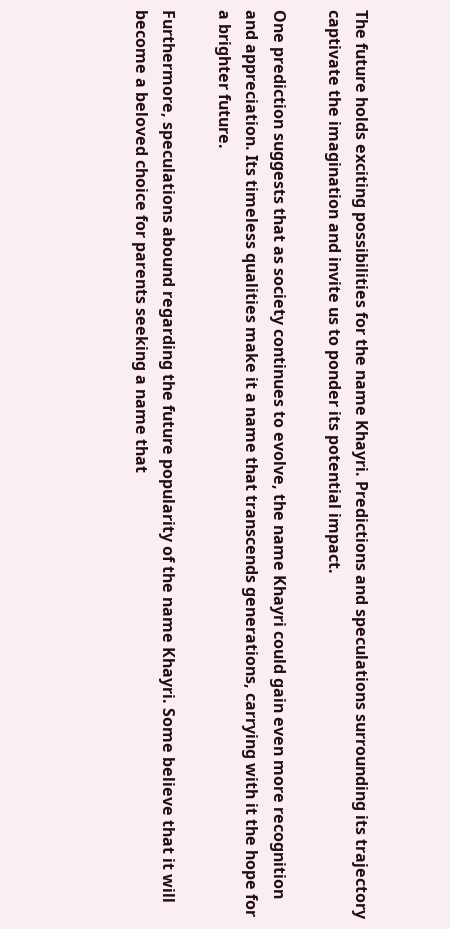The future holds exciting possibilities for the name Khayri. Predictions and speculations surrounding its trajectory captivate the imagination and invite us to ponder its potential impact.

One prediction suggests that as society continues to evolve, the name Khayri could gain even more recognition and appreciation. Its timeless qualities make it a name that transcends generations, carrying with it the hope for a brighter future.

Furthermore, speculations abound regarding the future popularity of the name Khayri. Some believe that it will become a beloved choice for parents seeking a name that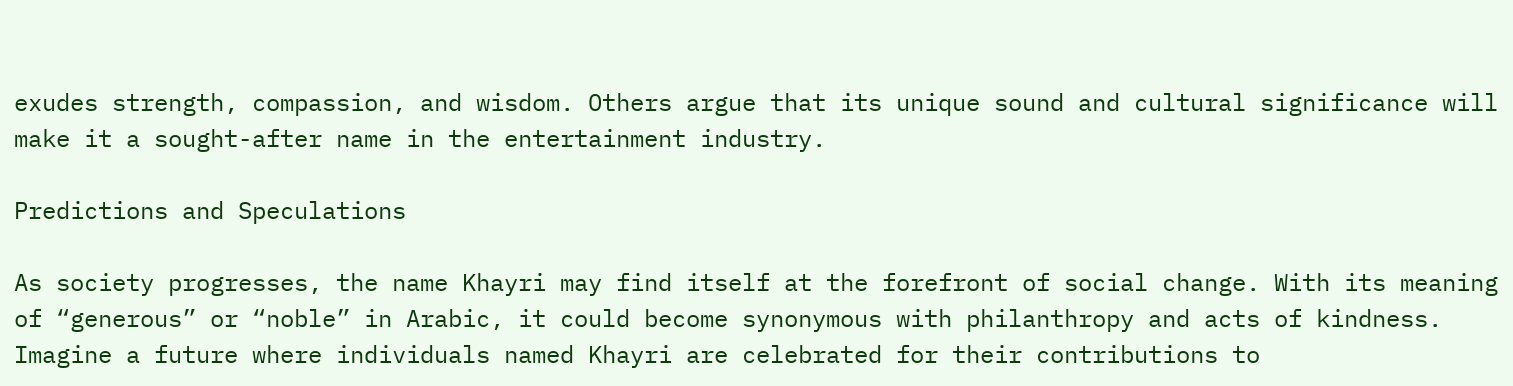exudes strength, compassion, and wisdom. Others argue that its unique sound and cultural significance will make it a sought-after name in the entertainment industry.

Predictions and Speculations

As society progresses, the name Khayri may find itself at the forefront of social change. With its meaning of “generous” or “noble” in Arabic, it could become synonymous with philanthropy and acts of kindness. Imagine a future where individuals named Khayri are celebrated for their contributions to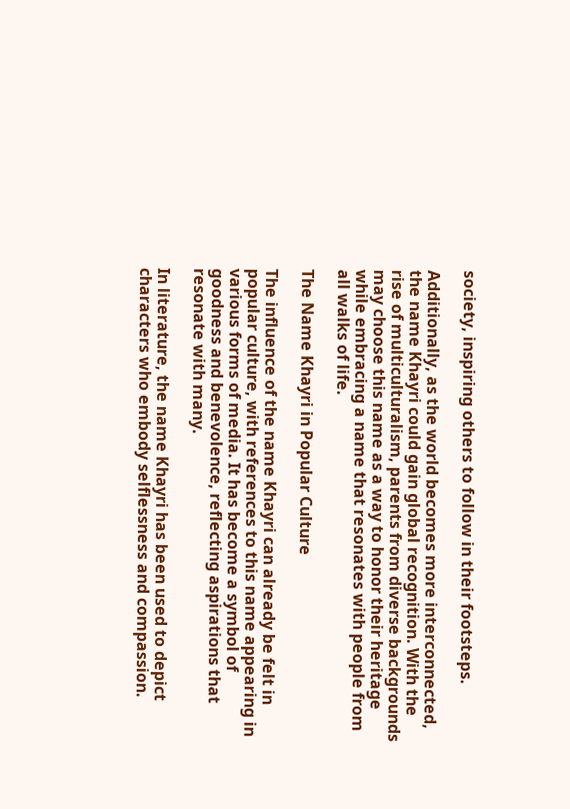society, inspiring others to follow in their footsteps.

Additionally, as the world becomes more interconnected, the name Khayri could gain global recognition. With the rise of multiculturalism, parents from diverse backgrounds may choose this name as a way to honor their heritage while embracing a name that resonates with people from all walks of life.

The Name Khayri in Popular Culture

The influence of the name Khayri can already be felt in popular culture, with references to this name appearing in various forms of media. It has become a symbol of goodness and benevolence, reflecting aspirations that resonate with many.

In literature, the name Khayri has been used to depict characters who embody selflessness and compassion.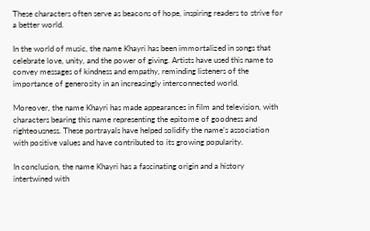These characters often serve as beacons of hope, inspiring readers to strive for a better world.

In the world of music, the name Khayri has been immortalized in songs that celebrate love, unity, and the power of giving. Artists have used this name to convey messages of kindness and empathy, reminding listeners of the importance of generosity in an increasingly interconnected world.

Moreover, the name Khayri has made appearances in film and television, with characters bearing this name representing the epitome of goodness and righteousness. These portrayals have helped solidify the name’s association with positive values and have contributed to its growing popularity.

In conclusion, the name Khayri has a fascinating origin and a history intertwined with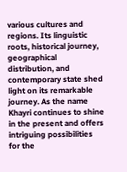various cultures and regions. Its linguistic roots, historical journey, geographical distribution, and contemporary state shed light on its remarkable journey. As the name Khayri continues to shine in the present and offers intriguing possibilities for the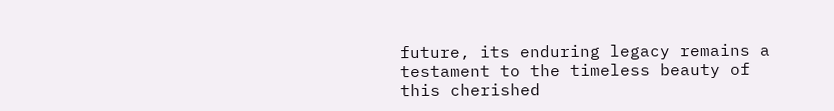future, its enduring legacy remains a testament to the timeless beauty of this cherished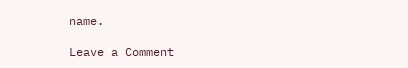name.

Leave a Comment